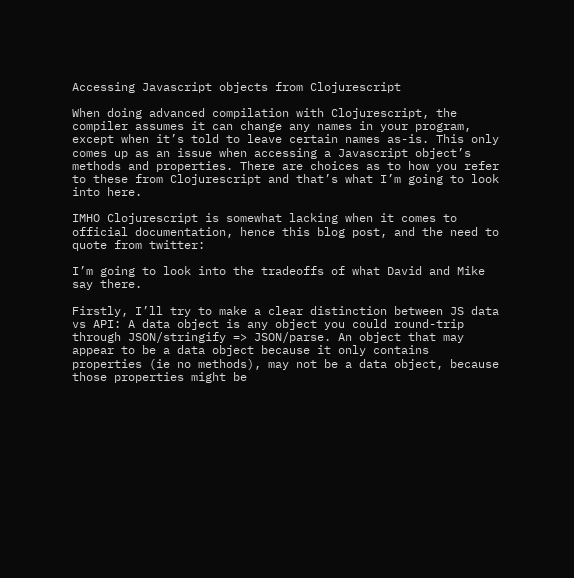Accessing Javascript objects from Clojurescript

When doing advanced compilation with Clojurescript, the compiler assumes it can change any names in your program, except when it’s told to leave certain names as-is. This only comes up as an issue when accessing a Javascript object’s methods and properties. There are choices as to how you refer to these from Clojurescript and that’s what I’m going to look into here.

IMHO Clojurescript is somewhat lacking when it comes to official documentation, hence this blog post, and the need to quote from twitter:

I’m going to look into the tradeoffs of what David and Mike say there.

Firstly, I’ll try to make a clear distinction between JS data vs API: A data object is any object you could round-trip through JSON/stringify => JSON/parse. An object that may appear to be a data object because it only contains properties (ie no methods), may not be a data object, because those properties might be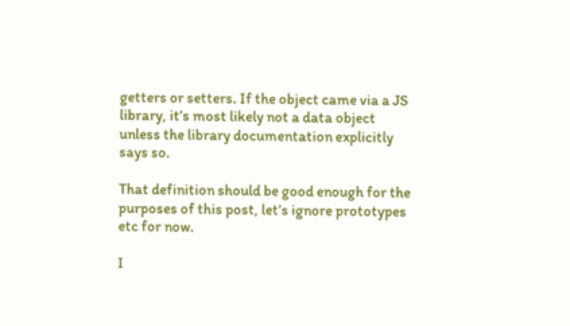getters or setters. If the object came via a JS library, it’s most likely not a data object unless the library documentation explicitly says so.

That definition should be good enough for the purposes of this post, let’s ignore prototypes etc for now.

I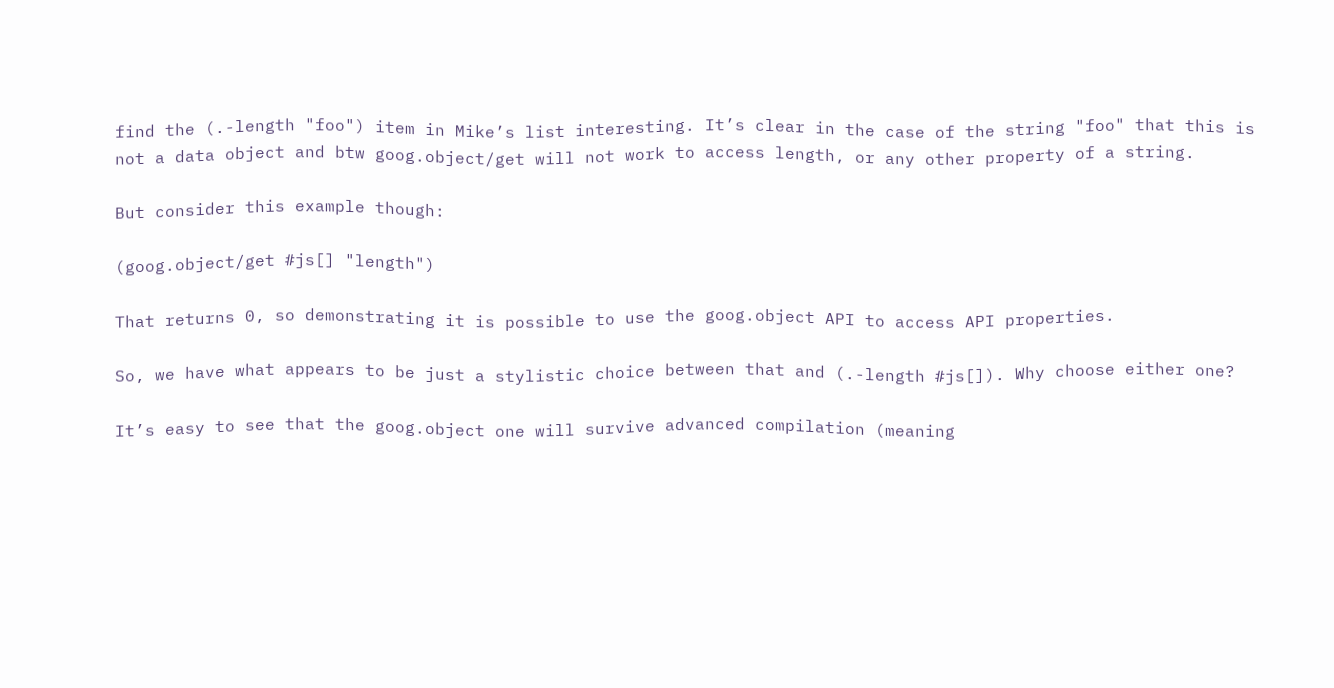find the (.-length "foo") item in Mike’s list interesting. It’s clear in the case of the string "foo" that this is not a data object and btw goog.object/get will not work to access length, or any other property of a string.

But consider this example though:

(goog.object/get #js[] "length")

That returns 0, so demonstrating it is possible to use the goog.object API to access API properties.

So, we have what appears to be just a stylistic choice between that and (.-length #js[]). Why choose either one?

It’s easy to see that the goog.object one will survive advanced compilation (meaning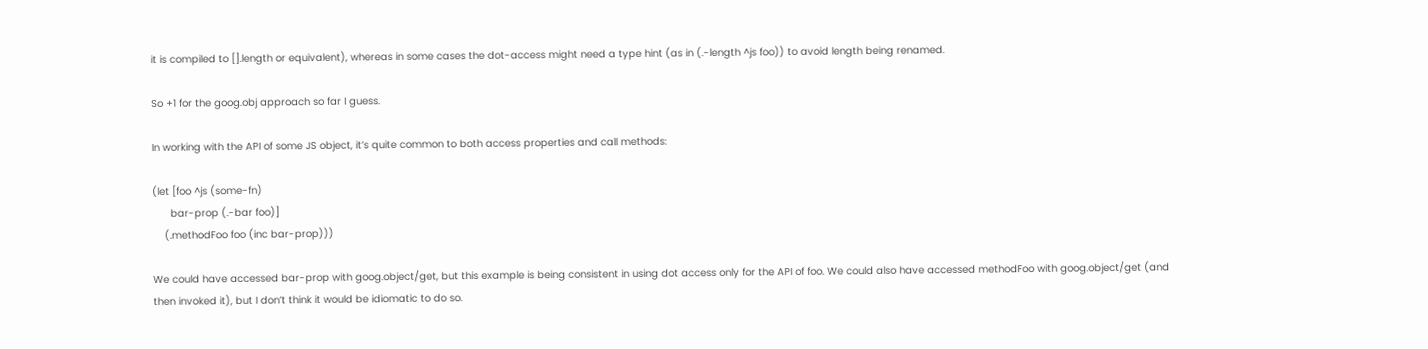it is compiled to [].length or equivalent), whereas in some cases the dot-access might need a type hint (as in (.-length ^js foo)) to avoid length being renamed.

So +1 for the goog.obj approach so far I guess.

In working with the API of some JS object, it’s quite common to both access properties and call methods:

(let [foo ^js (some-fn)
      bar-prop (.-bar foo)]
    (.methodFoo foo (inc bar-prop)))

We could have accessed bar-prop with goog.object/get, but this example is being consistent in using dot access only for the API of foo. We could also have accessed methodFoo with goog.object/get (and then invoked it), but I don’t think it would be idiomatic to do so.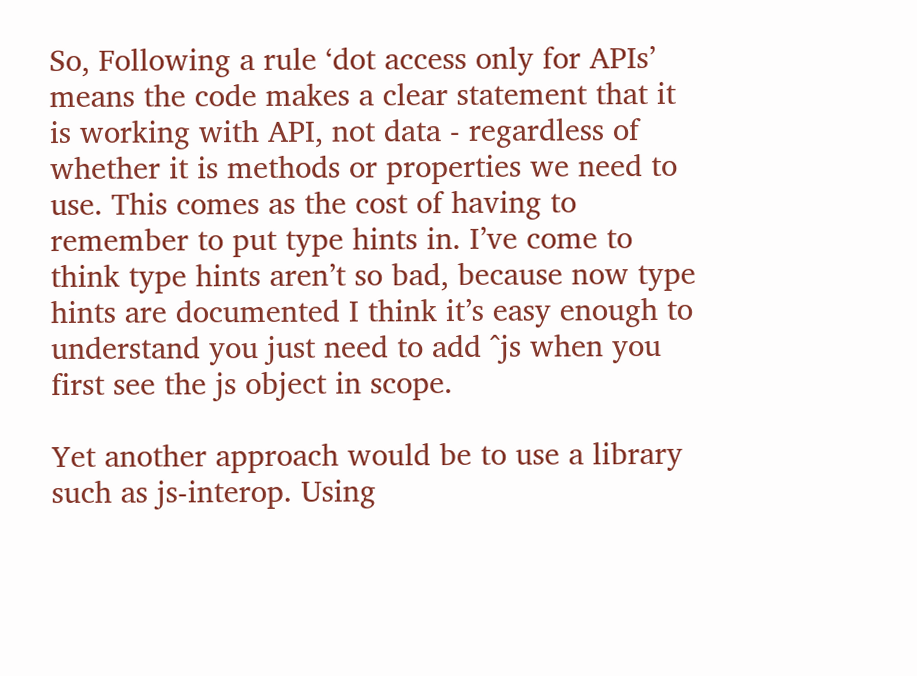So, Following a rule ‘dot access only for APIs’ means the code makes a clear statement that it is working with API, not data - regardless of whether it is methods or properties we need to use. This comes as the cost of having to remember to put type hints in. I’ve come to think type hints aren’t so bad, because now type hints are documented I think it’s easy enough to understand you just need to add ^js when you first see the js object in scope.

Yet another approach would be to use a library such as js-interop. Using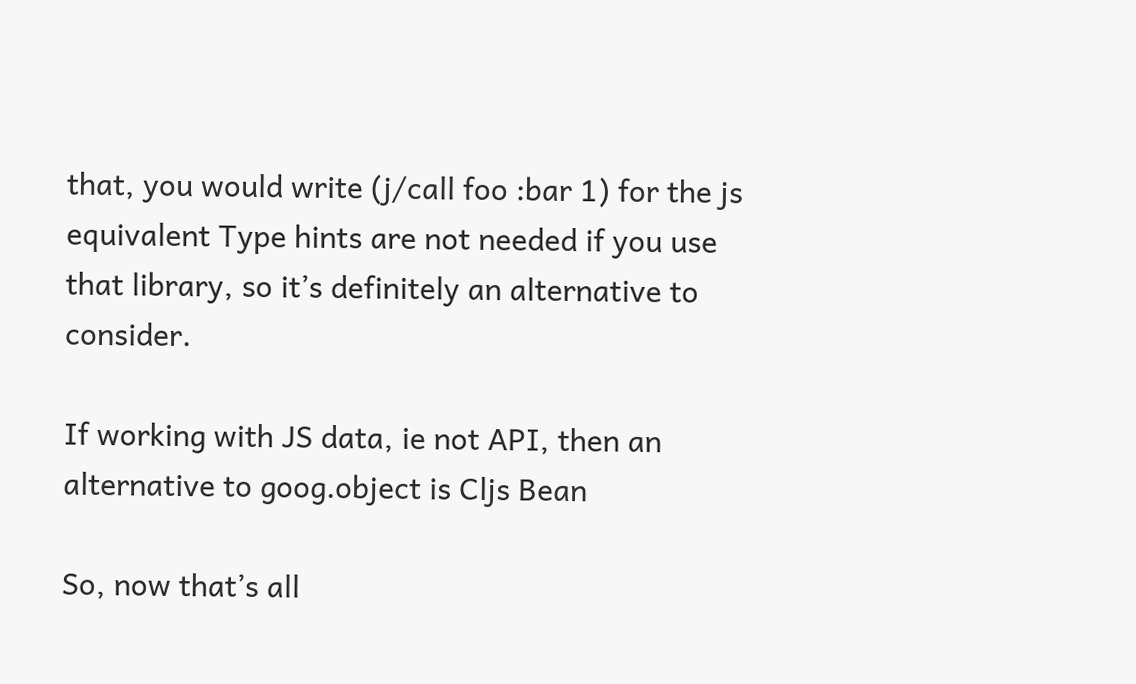that, you would write (j/call foo :bar 1) for the js equivalent Type hints are not needed if you use that library, so it’s definitely an alternative to consider.

If working with JS data, ie not API, then an alternative to goog.object is Cljs Bean

So, now that’s all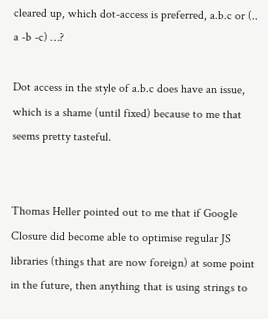cleared up, which dot-access is preferred, a.b.c or (.. a -b -c) …?

Dot access in the style of a.b.c does have an issue, which is a shame (until fixed) because to me that seems pretty tasteful.


Thomas Heller pointed out to me that if Google Closure did become able to optimise regular JS libraries (things that are now foreign) at some point in the future, then anything that is using strings to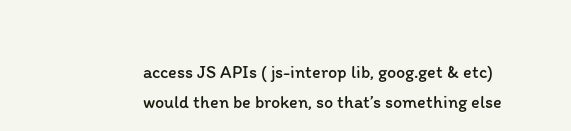access JS APIs ( js-interop lib, goog.get & etc) would then be broken, so that’s something else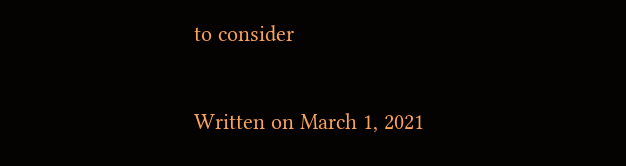to consider

Written on March 1, 2021